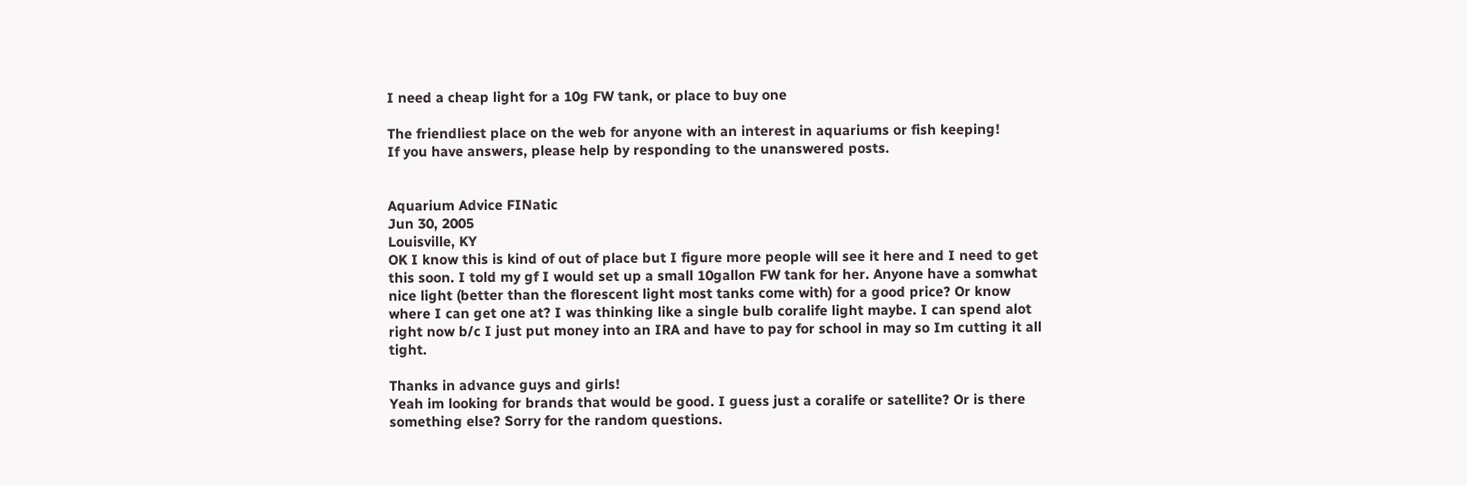I need a cheap light for a 10g FW tank, or place to buy one

The friendliest place on the web for anyone with an interest in aquariums or fish keeping!
If you have answers, please help by responding to the unanswered posts.


Aquarium Advice FINatic
Jun 30, 2005
Louisville, KY
OK I know this is kind of out of place but I figure more people will see it here and I need to get this soon. I told my gf I would set up a small 10gallon FW tank for her. Anyone have a somwhat nice light (better than the florescent light most tanks come with) for a good price? Or know where I can get one at? I was thinking like a single bulb coralife light maybe. I can spend alot right now b/c I just put money into an IRA and have to pay for school in may so Im cutting it all tight.

Thanks in advance guys and girls!
Yeah im looking for brands that would be good. I guess just a coralife or satellite? Or is there something else? Sorry for the random questions.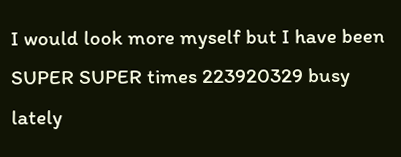I would look more myself but I have been SUPER SUPER times 223920329 busy lately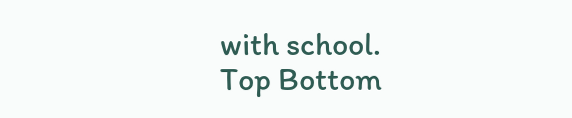with school.
Top Bottom